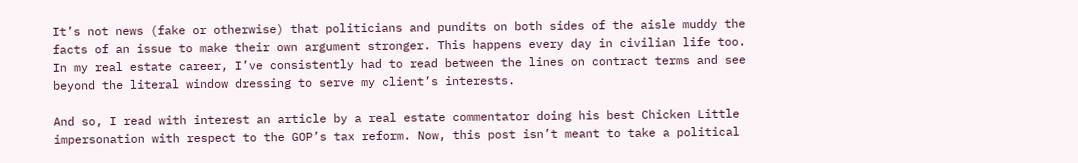It’s not news (fake or otherwise) that politicians and pundits on both sides of the aisle muddy the facts of an issue to make their own argument stronger. This happens every day in civilian life too. In my real estate career, I’ve consistently had to read between the lines on contract terms and see beyond the literal window dressing to serve my client’s interests.

And so, I read with interest an article by a real estate commentator doing his best Chicken Little impersonation with respect to the GOP’s tax reform. Now, this post isn’t meant to take a political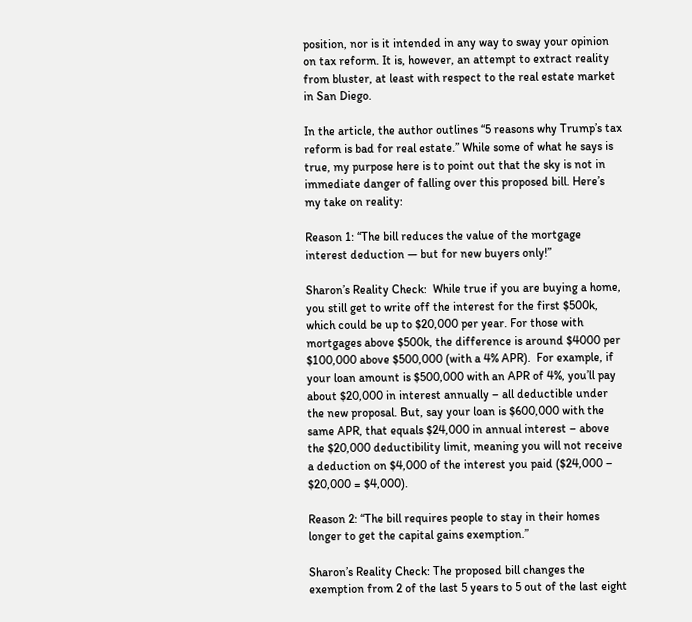position, nor is it intended in any way to sway your opinion on tax reform. It is, however, an attempt to extract reality from bluster, at least with respect to the real estate market in San Diego.

In the article, the author outlines “5 reasons why Trump’s tax reform is bad for real estate.” While some of what he says is true, my purpose here is to point out that the sky is not in immediate danger of falling over this proposed bill. Here’s my take on reality:

Reason 1: “The bill reduces the value of the mortgage interest deduction — but for new buyers only!”

Sharon’s Reality Check:  While true if you are buying a home, you still get to write off the interest for the first $500k, which could be up to $20,000 per year. For those with mortgages above $500k, the difference is around $4000 per $100,000 above $500,000 (with a 4% APR).  For example, if your loan amount is $500,000 with an APR of 4%, you’ll pay about $20,000 in interest annually – all deductible under the new proposal. But, say your loan is $600,000 with the same APR, that equals $24,000 in annual interest – above the $20,000 deductibility limit, meaning you will not receive a deduction on $4,000 of the interest you paid ($24,000 – $20,000 = $4,000).

Reason 2: “The bill requires people to stay in their homes longer to get the capital gains exemption.”

Sharon’s Reality Check: The proposed bill changes the exemption from 2 of the last 5 years to 5 out of the last eight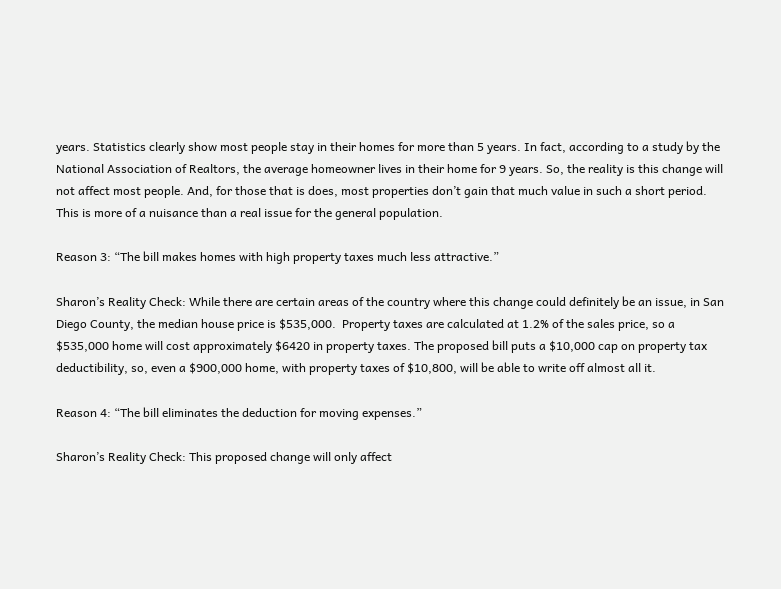years. Statistics clearly show most people stay in their homes for more than 5 years. In fact, according to a study by the National Association of Realtors, the average homeowner lives in their home for 9 years. So, the reality is this change will not affect most people. And, for those that is does, most properties don’t gain that much value in such a short period. This is more of a nuisance than a real issue for the general population.

Reason 3: “The bill makes homes with high property taxes much less attractive.”

Sharon’s Reality Check: While there are certain areas of the country where this change could definitely be an issue, in San Diego County, the median house price is $535,000.  Property taxes are calculated at 1.2% of the sales price, so a $535,000 home will cost approximately $6420 in property taxes. The proposed bill puts a $10,000 cap on property tax deductibility, so, even a $900,000 home, with property taxes of $10,800, will be able to write off almost all it.

Reason 4: “The bill eliminates the deduction for moving expenses.”

Sharon’s Reality Check: This proposed change will only affect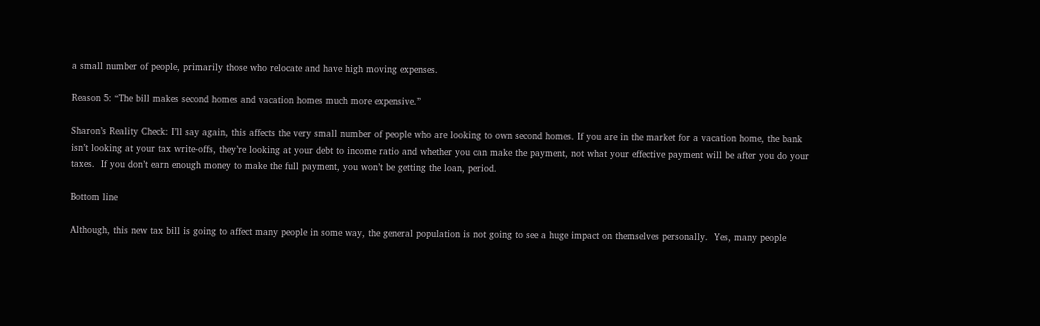a small number of people, primarily those who relocate and have high moving expenses.

Reason 5: “The bill makes second homes and vacation homes much more expensive.”

Sharon’s Reality Check: I’ll say again, this affects the very small number of people who are looking to own second homes. If you are in the market for a vacation home, the bank isn’t looking at your tax write-offs, they’re looking at your debt to income ratio and whether you can make the payment, not what your effective payment will be after you do your taxes.  If you don’t earn enough money to make the full payment, you won’t be getting the loan, period.

Bottom line

Although, this new tax bill is going to affect many people in some way, the general population is not going to see a huge impact on themselves personally.  Yes, many people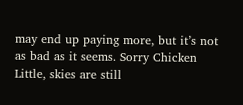may end up paying more, but it’s not as bad as it seems. Sorry Chicken Little, skies are still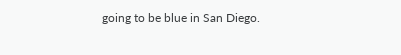going to be blue in San Diego.